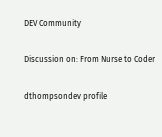DEV Community

Discussion on: From Nurse to Coder

dthompsondev profile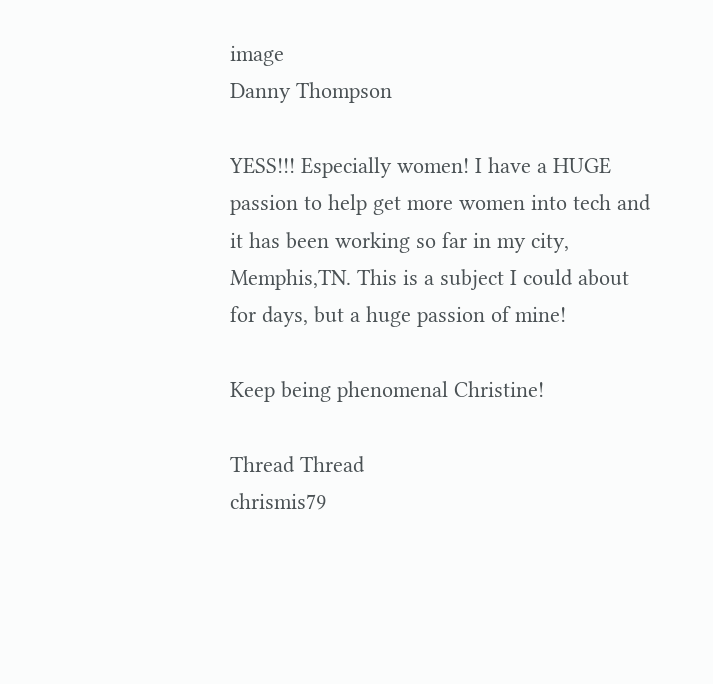image
Danny Thompson

YESS!!! Especially women! I have a HUGE passion to help get more women into tech and it has been working so far in my city, Memphis,TN. This is a subject I could about for days, but a huge passion of mine!

Keep being phenomenal Christine!

Thread Thread
chrismis79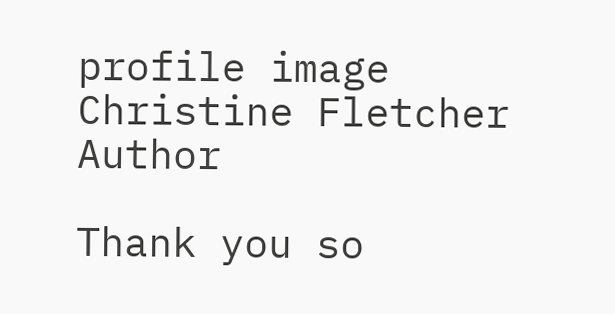profile image
Christine Fletcher Author

Thank you so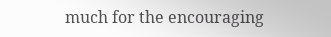much for the encouraging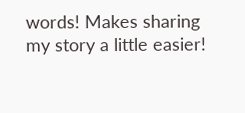words! Makes sharing my story a little easier!